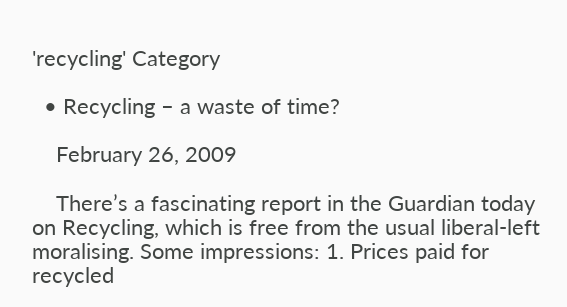'recycling' Category

  • Recycling – a waste of time?

    February 26, 2009

    There’s a fascinating report in the Guardian today on Recycling, which is free from the usual liberal-left moralising. Some impressions: 1. Prices paid for recycled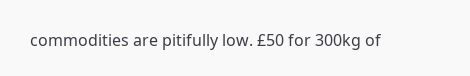commodities are pitifully low. £50 for 300kg of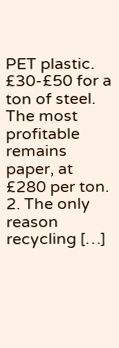PET plastic. £30-£50 for a ton of steel. The most profitable remains paper, at £280 per ton. 2. The only reason recycling […]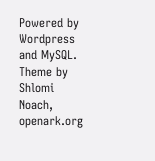Powered by Wordpress and MySQL. Theme by Shlomi Noach, openark.org